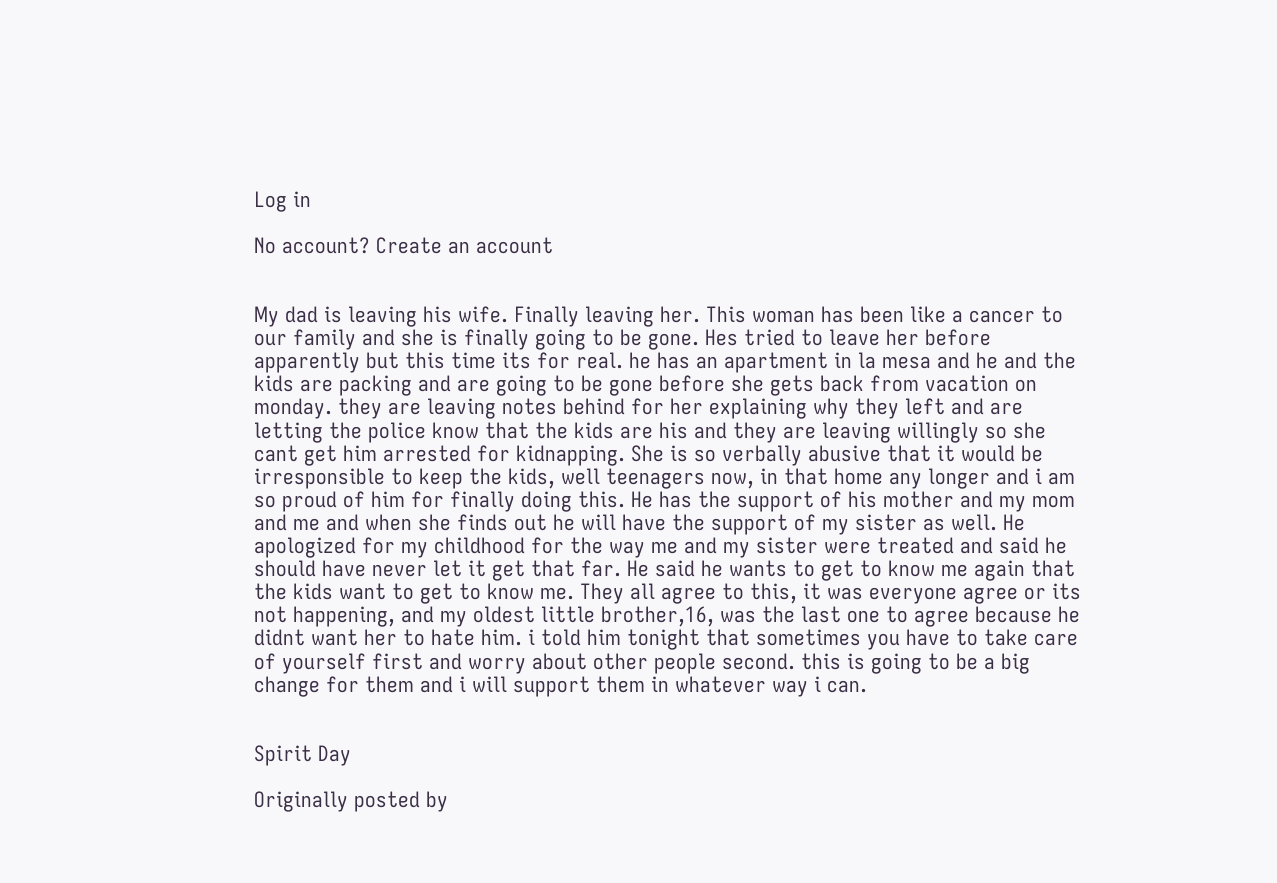Log in

No account? Create an account


My dad is leaving his wife. Finally leaving her. This woman has been like a cancer to our family and she is finally going to be gone. Hes tried to leave her before apparently but this time its for real. he has an apartment in la mesa and he and the kids are packing and are going to be gone before she gets back from vacation on monday. they are leaving notes behind for her explaining why they left and are letting the police know that the kids are his and they are leaving willingly so she cant get him arrested for kidnapping. She is so verbally abusive that it would be irresponsible to keep the kids, well teenagers now, in that home any longer and i am so proud of him for finally doing this. He has the support of his mother and my mom and me and when she finds out he will have the support of my sister as well. He apologized for my childhood for the way me and my sister were treated and said he should have never let it get that far. He said he wants to get to know me again that the kids want to get to know me. They all agree to this, it was everyone agree or its not happening, and my oldest little brother,16, was the last one to agree because he didnt want her to hate him. i told him tonight that sometimes you have to take care of yourself first and worry about other people second. this is going to be a big change for them and i will support them in whatever way i can.


Spirit Day

Originally posted by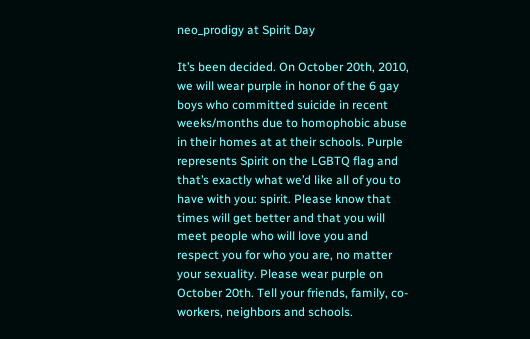neo_prodigy at Spirit Day

It’s been decided. On October 20th, 2010, we will wear purple in honor of the 6 gay boys who committed suicide in recent weeks/months due to homophobic abuse in their homes at at their schools. Purple represents Spirit on the LGBTQ flag and that’s exactly what we’d like all of you to have with you: spirit. Please know that times will get better and that you will meet people who will love you and respect you for who you are, no matter your sexuality. Please wear purple on October 20th. Tell your friends, family, co-workers, neighbors and schools.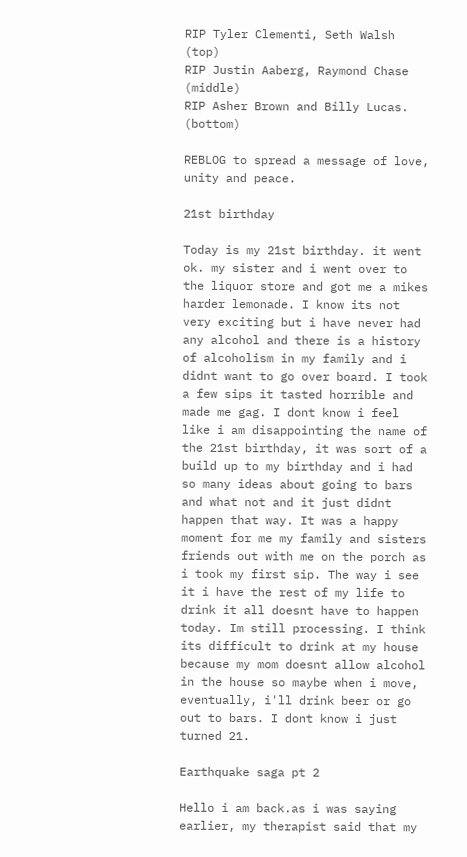RIP Tyler Clementi, Seth Walsh (top)
RIP Justin Aaberg, Raymond Chase (middle)
RIP Asher Brown and Billy Lucas. (bottom)

REBLOG to spread a message of love, unity and peace.

21st birthday

Today is my 21st birthday. it went ok. my sister and i went over to the liquor store and got me a mikes harder lemonade. I know its not very exciting but i have never had any alcohol and there is a history of alcoholism in my family and i didnt want to go over board. I took a few sips it tasted horrible and made me gag. I dont know i feel like i am disappointing the name of the 21st birthday, it was sort of a build up to my birthday and i had so many ideas about going to bars and what not and it just didnt happen that way. It was a happy moment for me my family and sisters friends out with me on the porch as i took my first sip. The way i see it i have the rest of my life to drink it all doesnt have to happen today. Im still processing. I think its difficult to drink at my house because my mom doesnt allow alcohol in the house so maybe when i move, eventually, i'll drink beer or go out to bars. I dont know i just turned 21.

Earthquake saga pt 2

Hello i am back.as i was saying earlier, my therapist said that my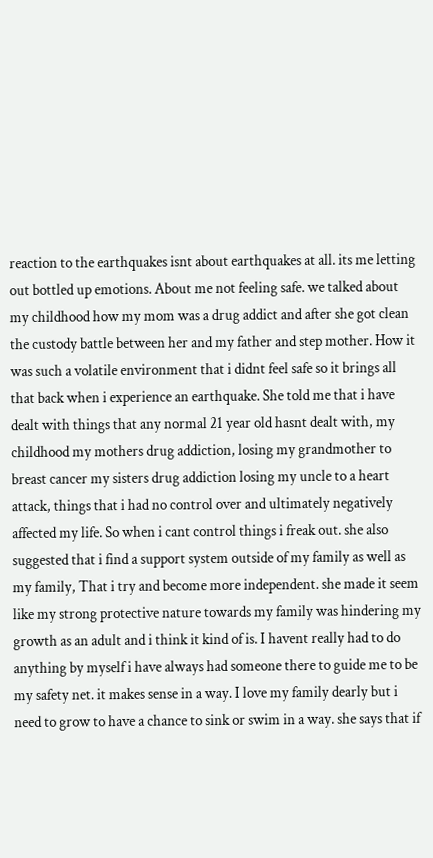reaction to the earthquakes isnt about earthquakes at all. its me letting out bottled up emotions. About me not feeling safe. we talked about my childhood how my mom was a drug addict and after she got clean the custody battle between her and my father and step mother. How it was such a volatile environment that i didnt feel safe so it brings all that back when i experience an earthquake. She told me that i have dealt with things that any normal 21 year old hasnt dealt with, my childhood my mothers drug addiction, losing my grandmother to breast cancer my sisters drug addiction losing my uncle to a heart attack, things that i had no control over and ultimately negatively affected my life. So when i cant control things i freak out. she also suggested that i find a support system outside of my family as well as my family, That i try and become more independent. she made it seem like my strong protective nature towards my family was hindering my growth as an adult and i think it kind of is. I havent really had to do anything by myself i have always had someone there to guide me to be my safety net. it makes sense in a way. I love my family dearly but i need to grow to have a chance to sink or swim in a way. she says that if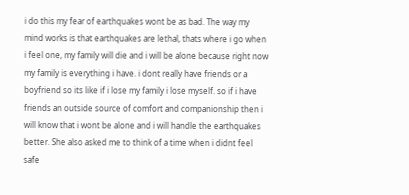i do this my fear of earthquakes wont be as bad. The way my mind works is that earthquakes are lethal, thats where i go when i feel one, my family will die and i will be alone because right now my family is everything i have. i dont really have friends or a boyfriend so its like if i lose my family i lose myself. so if i have friends an outside source of comfort and companionship then i will know that i wont be alone and i will handle the earthquakes better. She also asked me to think of a time when i didnt feel safe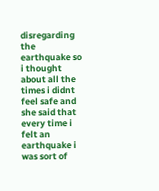disregarding the earthquake so i thought about all the times i didnt feel safe and she said that every time i felt an earthquake i was sort of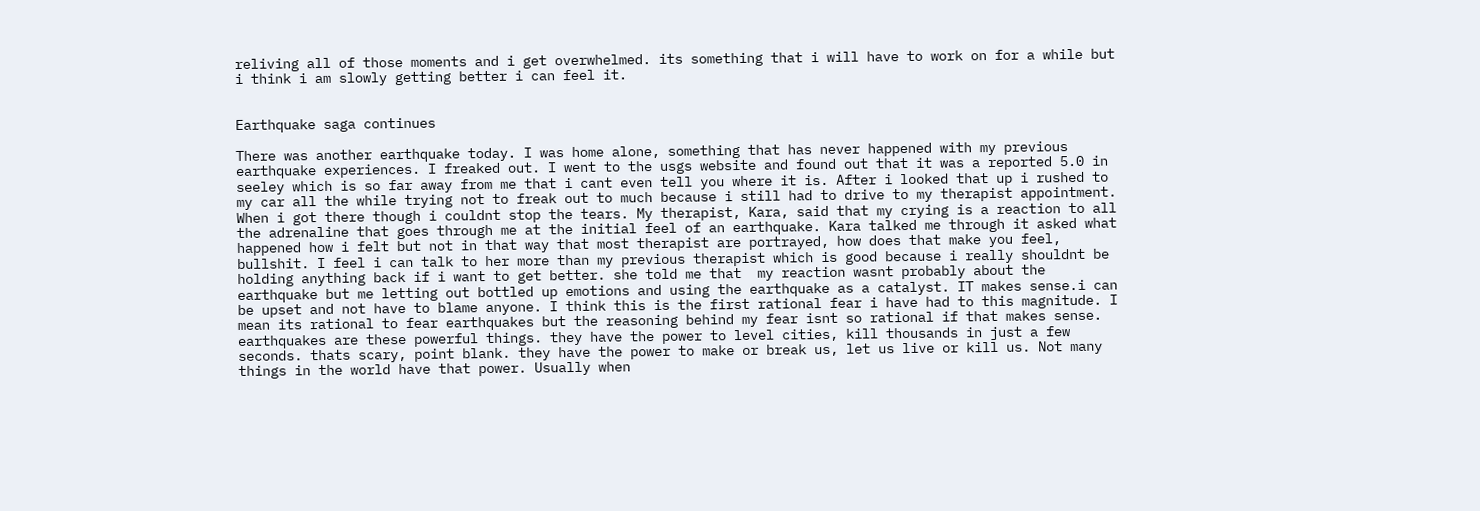reliving all of those moments and i get overwhelmed. its something that i will have to work on for a while but i think i am slowly getting better i can feel it.


Earthquake saga continues

There was another earthquake today. I was home alone, something that has never happened with my previous earthquake experiences. I freaked out. I went to the usgs website and found out that it was a reported 5.0 in seeley which is so far away from me that i cant even tell you where it is. After i looked that up i rushed to my car all the while trying not to freak out to much because i still had to drive to my therapist appointment. When i got there though i couldnt stop the tears. My therapist, Kara, said that my crying is a reaction to all the adrenaline that goes through me at the initial feel of an earthquake. Kara talked me through it asked what happened how i felt but not in that way that most therapist are portrayed, how does that make you feel, bullshit. I feel i can talk to her more than my previous therapist which is good because i really shouldnt be holding anything back if i want to get better. she told me that  my reaction wasnt probably about the earthquake but me letting out bottled up emotions and using the earthquake as a catalyst. IT makes sense.i can be upset and not have to blame anyone. I think this is the first rational fear i have had to this magnitude. I mean its rational to fear earthquakes but the reasoning behind my fear isnt so rational if that makes sense. earthquakes are these powerful things. they have the power to level cities, kill thousands in just a few seconds. thats scary, point blank. they have the power to make or break us, let us live or kill us. Not many things in the world have that power. Usually when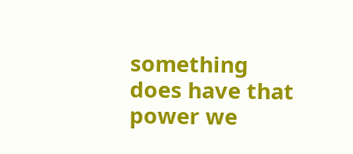something does have that power we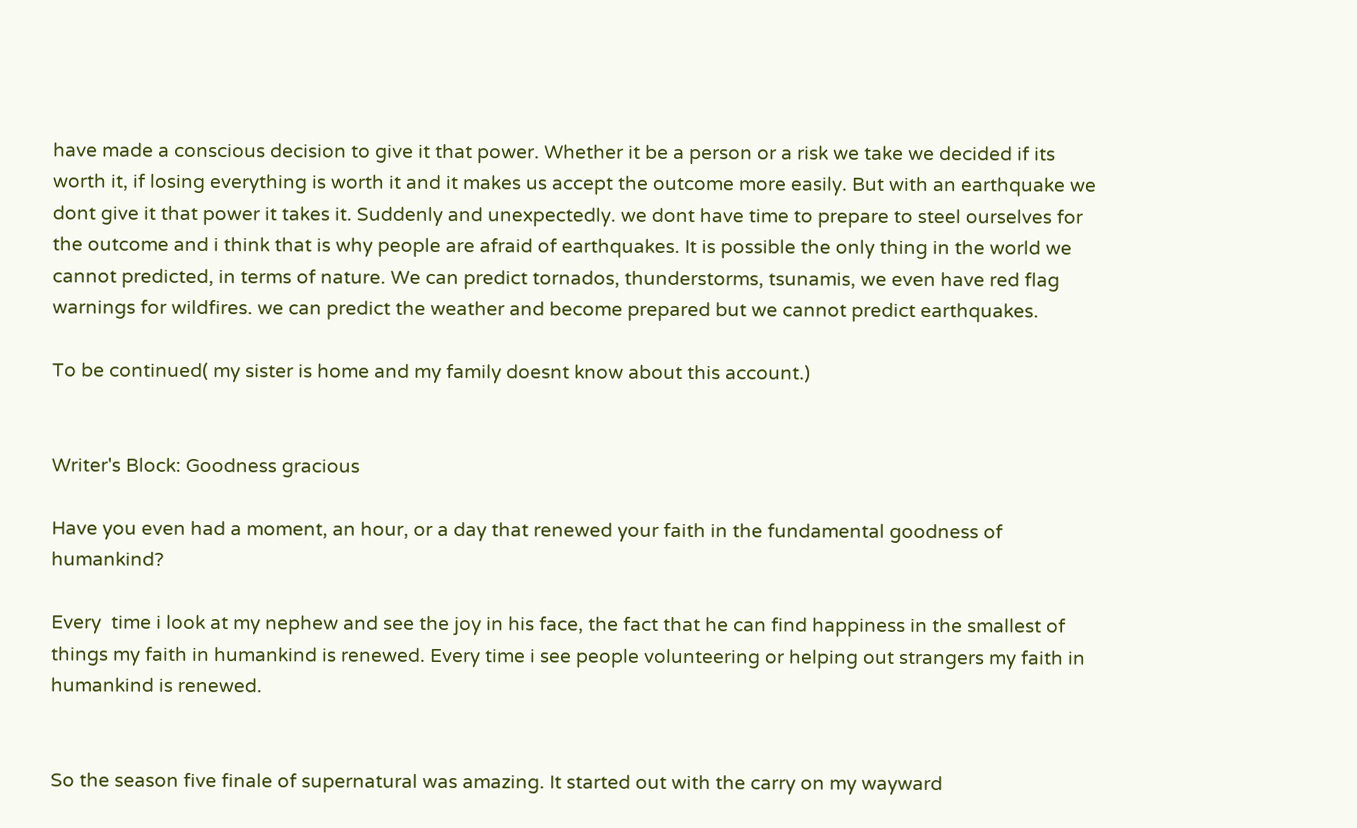have made a conscious decision to give it that power. Whether it be a person or a risk we take we decided if its worth it, if losing everything is worth it and it makes us accept the outcome more easily. But with an earthquake we dont give it that power it takes it. Suddenly and unexpectedly. we dont have time to prepare to steel ourselves for the outcome and i think that is why people are afraid of earthquakes. It is possible the only thing in the world we cannot predicted, in terms of nature. We can predict tornados, thunderstorms, tsunamis, we even have red flag warnings for wildfires. we can predict the weather and become prepared but we cannot predict earthquakes.

To be continued( my sister is home and my family doesnt know about this account.)


Writer's Block: Goodness gracious

Have you even had a moment, an hour, or a day that renewed your faith in the fundamental goodness of humankind?

Every  time i look at my nephew and see the joy in his face, the fact that he can find happiness in the smallest of things my faith in humankind is renewed. Every time i see people volunteering or helping out strangers my faith in humankind is renewed.


So the season five finale of supernatural was amazing. It started out with the carry on my wayward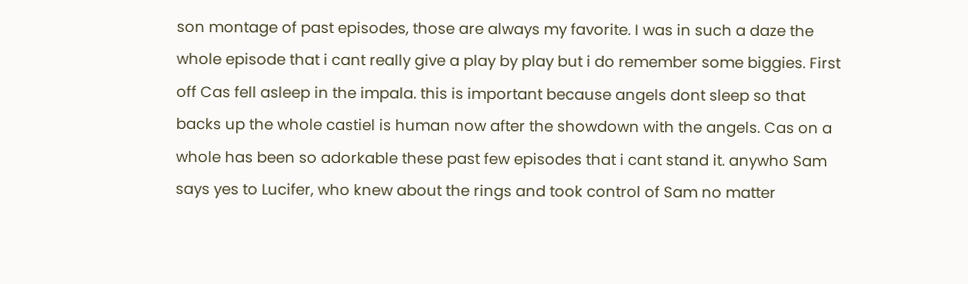son montage of past episodes, those are always my favorite. I was in such a daze the whole episode that i cant really give a play by play but i do remember some biggies. First off Cas fell asleep in the impala. this is important because angels dont sleep so that backs up the whole castiel is human now after the showdown with the angels. Cas on a whole has been so adorkable these past few episodes that i cant stand it. anywho Sam says yes to Lucifer, who knew about the rings and took control of Sam no matter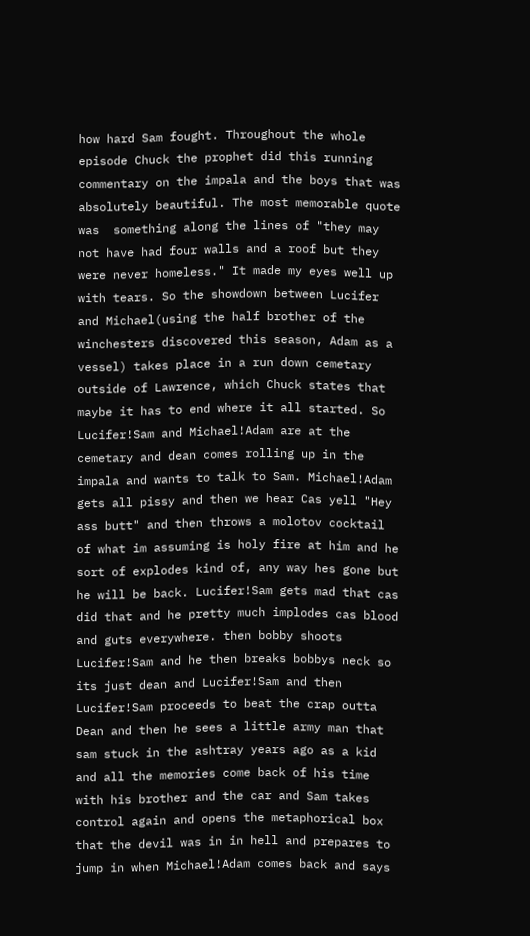how hard Sam fought. Throughout the whole episode Chuck the prophet did this running commentary on the impala and the boys that was absolutely beautiful. The most memorable quote was  something along the lines of "they may not have had four walls and a roof but they were never homeless." It made my eyes well up with tears. So the showdown between Lucifer and Michael(using the half brother of the winchesters discovered this season, Adam as a vessel) takes place in a run down cemetary outside of Lawrence, which Chuck states that maybe it has to end where it all started. So Lucifer!Sam and Michael!Adam are at the cemetary and dean comes rolling up in the impala and wants to talk to Sam. Michael!Adam gets all pissy and then we hear Cas yell "Hey ass butt" and then throws a molotov cocktail of what im assuming is holy fire at him and he sort of explodes kind of, any way hes gone but he will be back. Lucifer!Sam gets mad that cas did that and he pretty much implodes cas blood and guts everywhere. then bobby shoots Lucifer!Sam and he then breaks bobbys neck so its just dean and Lucifer!Sam and then Lucifer!Sam proceeds to beat the crap outta Dean and then he sees a little army man that sam stuck in the ashtray years ago as a kid and all the memories come back of his time with his brother and the car and Sam takes control again and opens the metaphorical box that the devil was in in hell and prepares to jump in when Michael!Adam comes back and says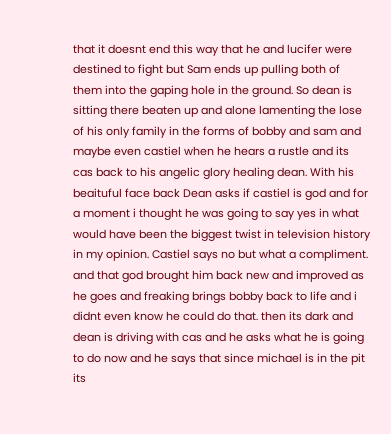that it doesnt end this way that he and lucifer were destined to fight but Sam ends up pulling both of them into the gaping hole in the ground. So dean is sitting there beaten up and alone lamenting the lose of his only family in the forms of bobby and sam and maybe even castiel when he hears a rustle and its cas back to his angelic glory healing dean. With his beaituful face back Dean asks if castiel is god and for a moment i thought he was going to say yes in what would have been the biggest twist in television history in my opinion. Castiel says no but what a compliment. and that god brought him back new and improved as he goes and freaking brings bobby back to life and i didnt even know he could do that. then its dark and dean is driving with cas and he asks what he is going to do now and he says that since michael is in the pit its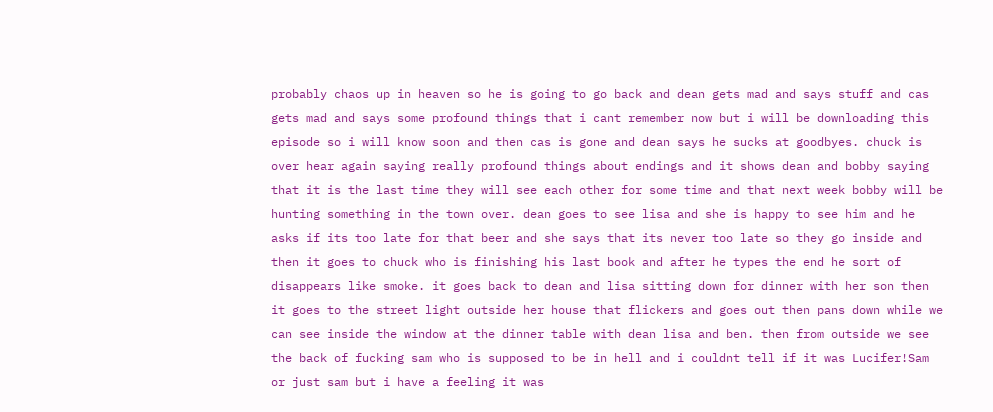probably chaos up in heaven so he is going to go back and dean gets mad and says stuff and cas gets mad and says some profound things that i cant remember now but i will be downloading this episode so i will know soon and then cas is gone and dean says he sucks at goodbyes. chuck is over hear again saying really profound things about endings and it shows dean and bobby saying that it is the last time they will see each other for some time and that next week bobby will be hunting something in the town over. dean goes to see lisa and she is happy to see him and he asks if its too late for that beer and she says that its never too late so they go inside and then it goes to chuck who is finishing his last book and after he types the end he sort of disappears like smoke. it goes back to dean and lisa sitting down for dinner with her son then it goes to the street light outside her house that flickers and goes out then pans down while we can see inside the window at the dinner table with dean lisa and ben. then from outside we see the back of fucking sam who is supposed to be in hell and i couldnt tell if it was Lucifer!Sam or just sam but i have a feeling it was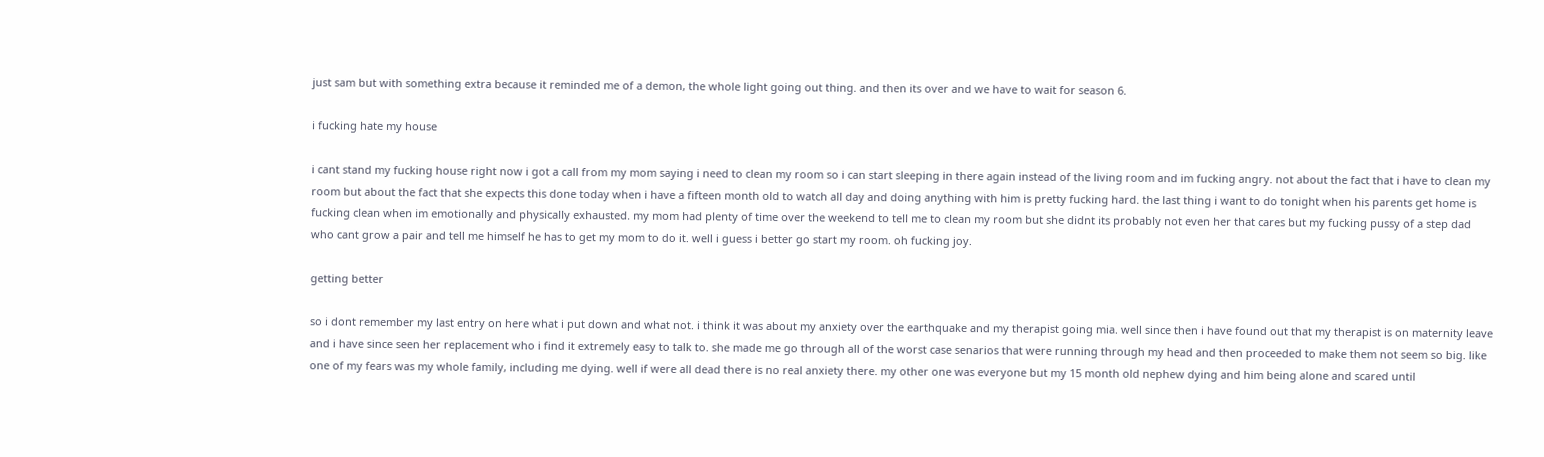just sam but with something extra because it reminded me of a demon, the whole light going out thing. and then its over and we have to wait for season 6.

i fucking hate my house

i cant stand my fucking house right now i got a call from my mom saying i need to clean my room so i can start sleeping in there again instead of the living room and im fucking angry. not about the fact that i have to clean my room but about the fact that she expects this done today when i have a fifteen month old to watch all day and doing anything with him is pretty fucking hard. the last thing i want to do tonight when his parents get home is fucking clean when im emotionally and physically exhausted. my mom had plenty of time over the weekend to tell me to clean my room but she didnt its probably not even her that cares but my fucking pussy of a step dad who cant grow a pair and tell me himself he has to get my mom to do it. well i guess i better go start my room. oh fucking joy.

getting better

so i dont remember my last entry on here what i put down and what not. i think it was about my anxiety over the earthquake and my therapist going mia. well since then i have found out that my therapist is on maternity leave and i have since seen her replacement who i find it extremely easy to talk to. she made me go through all of the worst case senarios that were running through my head and then proceeded to make them not seem so big. like one of my fears was my whole family, including me dying. well if were all dead there is no real anxiety there. my other one was everyone but my 15 month old nephew dying and him being alone and scared until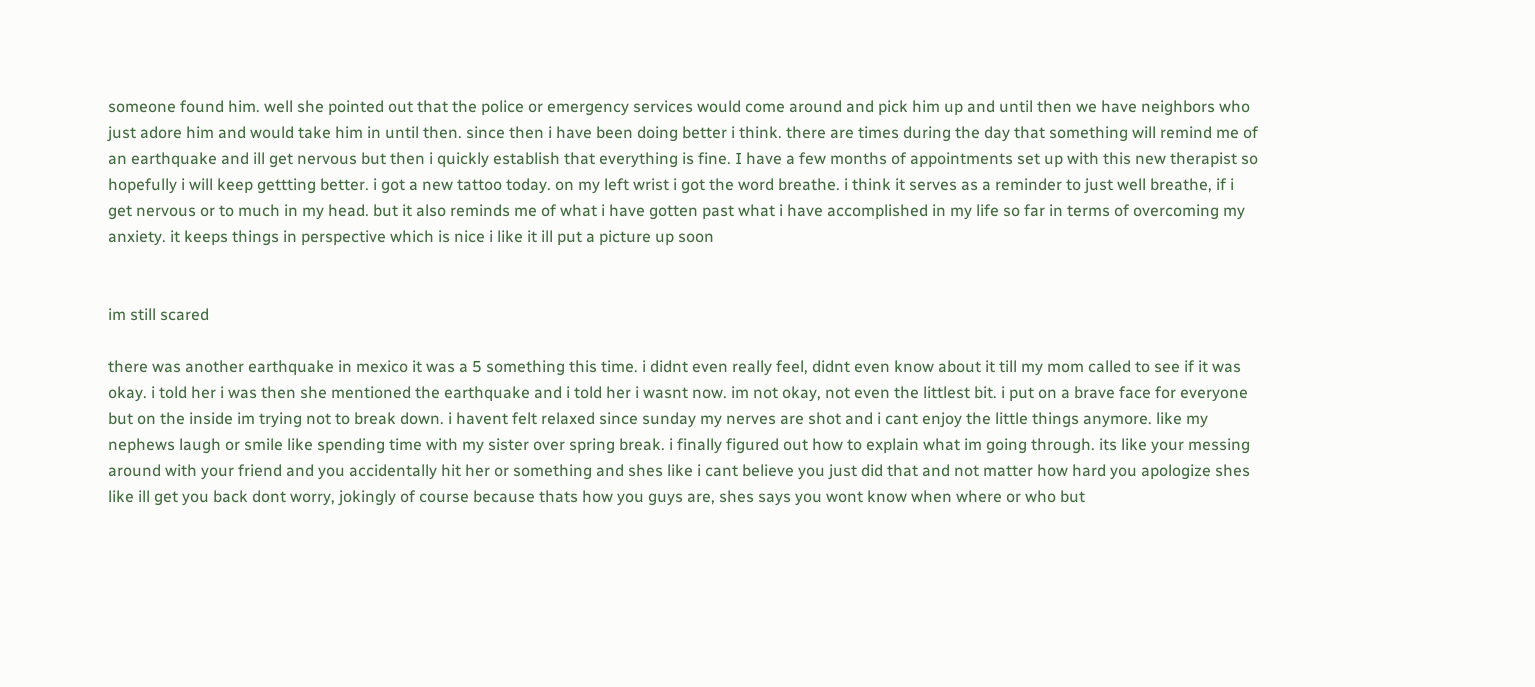someone found him. well she pointed out that the police or emergency services would come around and pick him up and until then we have neighbors who just adore him and would take him in until then. since then i have been doing better i think. there are times during the day that something will remind me of an earthquake and ill get nervous but then i quickly establish that everything is fine. I have a few months of appointments set up with this new therapist so hopefully i will keep gettting better. i got a new tattoo today. on my left wrist i got the word breathe. i think it serves as a reminder to just well breathe, if i get nervous or to much in my head. but it also reminds me of what i have gotten past what i have accomplished in my life so far in terms of overcoming my anxiety. it keeps things in perspective which is nice i like it ill put a picture up soon


im still scared

there was another earthquake in mexico it was a 5 something this time. i didnt even really feel, didnt even know about it till my mom called to see if it was okay. i told her i was then she mentioned the earthquake and i told her i wasnt now. im not okay, not even the littlest bit. i put on a brave face for everyone but on the inside im trying not to break down. i havent felt relaxed since sunday my nerves are shot and i cant enjoy the little things anymore. like my nephews laugh or smile like spending time with my sister over spring break. i finally figured out how to explain what im going through. its like your messing around with your friend and you accidentally hit her or something and shes like i cant believe you just did that and not matter how hard you apologize shes like ill get you back dont worry, jokingly of course because thats how you guys are, shes says you wont know when where or who but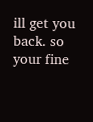ill get you back. so your fine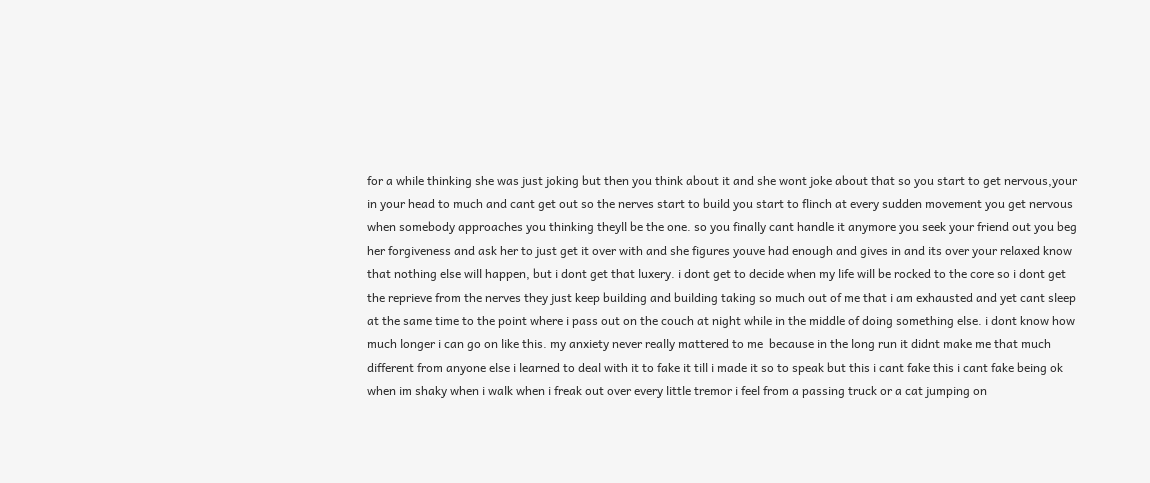for a while thinking she was just joking but then you think about it and she wont joke about that so you start to get nervous,your in your head to much and cant get out so the nerves start to build you start to flinch at every sudden movement you get nervous when somebody approaches you thinking theyll be the one. so you finally cant handle it anymore you seek your friend out you beg her forgiveness and ask her to just get it over with and she figures youve had enough and gives in and its over your relaxed know that nothing else will happen, but i dont get that luxery. i dont get to decide when my life will be rocked to the core so i dont get the reprieve from the nerves they just keep building and building taking so much out of me that i am exhausted and yet cant sleep at the same time to the point where i pass out on the couch at night while in the middle of doing something else. i dont know how much longer i can go on like this. my anxiety never really mattered to me  because in the long run it didnt make me that much different from anyone else i learned to deal with it to fake it till i made it so to speak but this i cant fake this i cant fake being ok when im shaky when i walk when i freak out over every little tremor i feel from a passing truck or a cat jumping on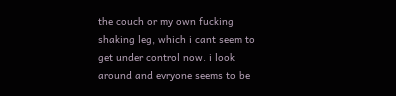the couch or my own fucking shaking leg, which i cant seem to get under control now. i look around and evryone seems to be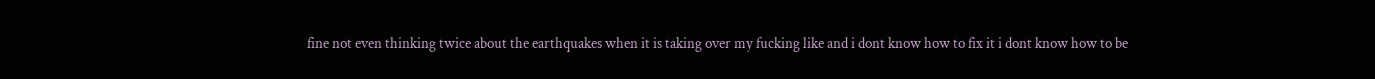fine not even thinking twice about the earthquakes when it is taking over my fucking like and i dont know how to fix it i dont know how to be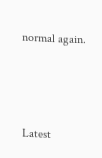normal again.



Latest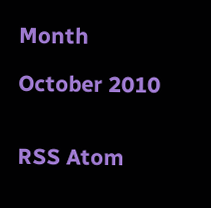Month

October 2010


RSS Atom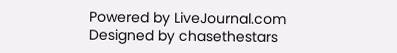Powered by LiveJournal.com
Designed by chasethestars